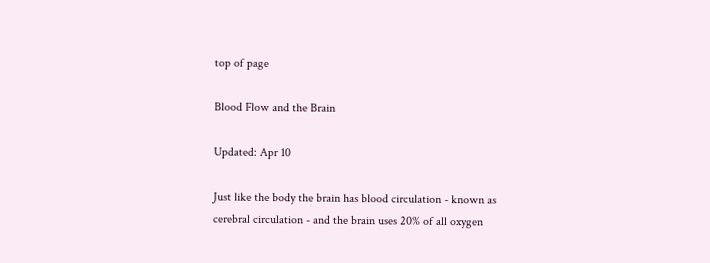top of page

Blood Flow and the Brain

Updated: Apr 10

Just like the body the brain has blood circulation - known as cerebral circulation - and the brain uses 20% of all oxygen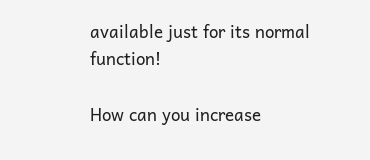available just for its normal function!

How can you increase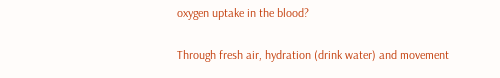oxygen uptake in the blood?

Through fresh air, hydration (drink water) and movement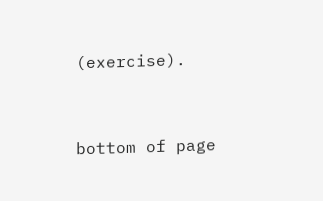(exercise).


bottom of page